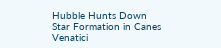Hubble Hunts Down Star Formation in Canes Venatici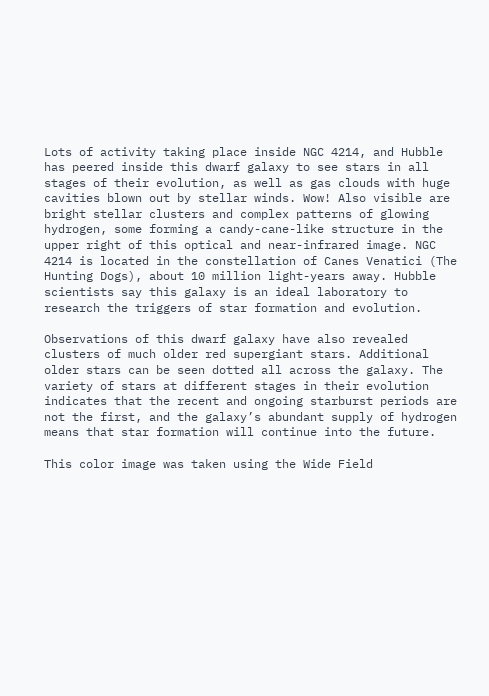Lots of activity taking place inside NGC 4214, and Hubble has peered inside this dwarf galaxy to see stars in all stages of their evolution, as well as gas clouds with huge cavities blown out by stellar winds. Wow! Also visible are bright stellar clusters and complex patterns of glowing hydrogen, some forming a candy-cane-like structure in the upper right of this optical and near-infrared image. NGC 4214 is located in the constellation of Canes Venatici (The Hunting Dogs), about 10 million light-years away. Hubble scientists say this galaxy is an ideal laboratory to research the triggers of star formation and evolution.

Observations of this dwarf galaxy have also revealed clusters of much older red supergiant stars. Additional older stars can be seen dotted all across the galaxy. The variety of stars at different stages in their evolution indicates that the recent and ongoing starburst periods are not the first, and the galaxy’s abundant supply of hydrogen means that star formation will continue into the future.

This color image was taken using the Wide Field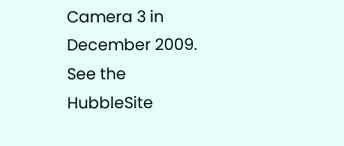Camera 3 in December 2009. See the HubbleSite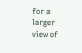for a larger view of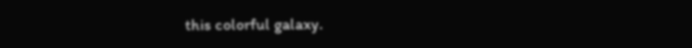this colorful galaxy.